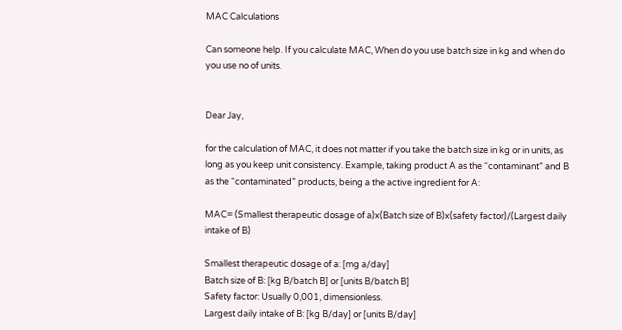MAC Calculations

Can someone help. If you calculate MAC, When do you use batch size in kg and when do you use no of units.


Dear Jay,

for the calculation of MAC, it does not matter if you take the batch size in kg or in units, as long as you keep unit consistency. Example, taking product A as the “contaminant” and B as the “contaminated” products, being a the active ingredient for A:

MAC= (Smallest therapeutic dosage of a)x(Batch size of B)x(safety factor)/(Largest daily intake of B)

Smallest therapeutic dosage of a: [mg a/day]
Batch size of B: [kg B/batch B] or [units B/batch B]
Safety factor: Usually 0,001, dimensionless.
Largest daily intake of B: [kg B/day] or [units B/day]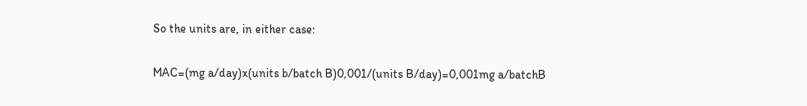So the units are, in either case:

MAC=(mg a/day)x(units b/batch B)0,001/(units B/day)=0,001mg a/batchB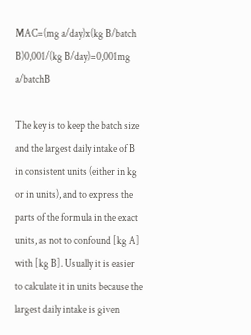MAC=(mg a/day)x(kg B/batch B)0,001/(kg B/day)=0,001mg a/batchB

The key is to keep the batch size and the largest daily intake of B in consistent units (either in kg or in units), and to express the parts of the formula in the exact units, as not to confound [kg A] with [kg B]. Usually it is easier to calculate it in units because the largest daily intake is given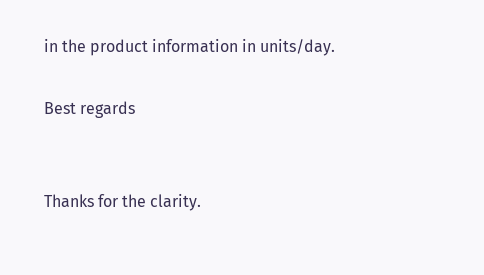in the product information in units/day.

Best regards


Thanks for the clarity.